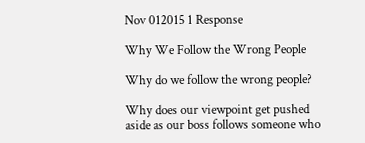Nov 012015 1 Response

Why We Follow the Wrong People

Why do we follow the wrong people?

Why does our viewpoint get pushed aside as our boss follows someone who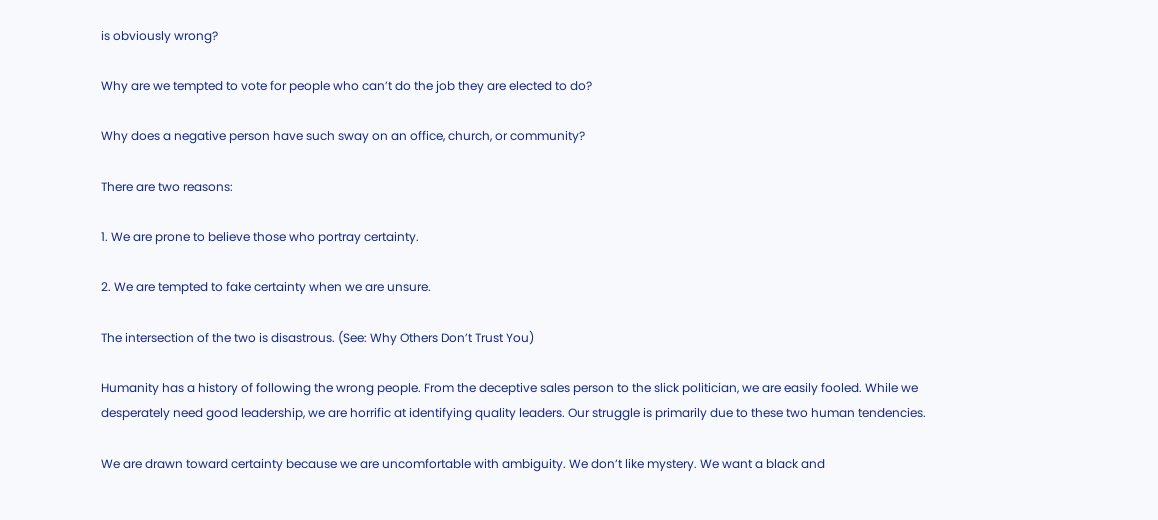is obviously wrong?

Why are we tempted to vote for people who can’t do the job they are elected to do?

Why does a negative person have such sway on an office, church, or community?

There are two reasons:

1. We are prone to believe those who portray certainty.

2. We are tempted to fake certainty when we are unsure.

The intersection of the two is disastrous. (See: Why Others Don’t Trust You)

Humanity has a history of following the wrong people. From the deceptive sales person to the slick politician, we are easily fooled. While we desperately need good leadership, we are horrific at identifying quality leaders. Our struggle is primarily due to these two human tendencies.

We are drawn toward certainty because we are uncomfortable with ambiguity. We don’t like mystery. We want a black and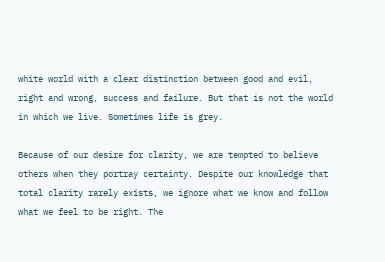white world with a clear distinction between good and evil, right and wrong, success and failure. But that is not the world in which we live. Sometimes life is grey.

Because of our desire for clarity, we are tempted to believe others when they portray certainty. Despite our knowledge that total clarity rarely exists, we ignore what we know and follow what we feel to be right. The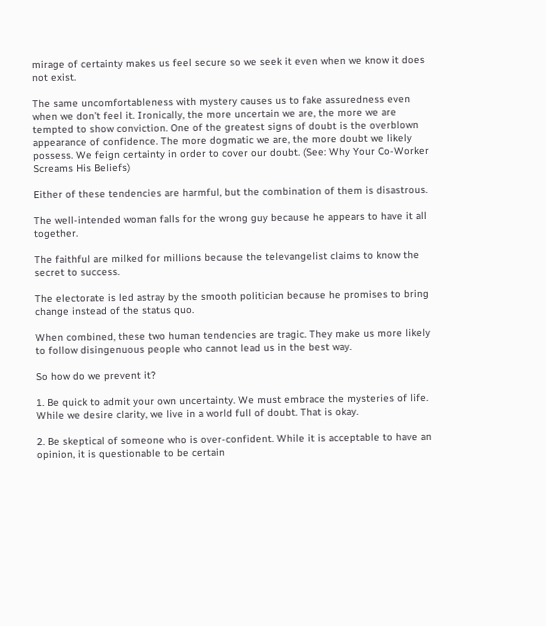mirage of certainty makes us feel secure so we seek it even when we know it does not exist.

The same uncomfortableness with mystery causes us to fake assuredness even when we don’t feel it. Ironically, the more uncertain we are, the more we are tempted to show conviction. One of the greatest signs of doubt is the overblown appearance of confidence. The more dogmatic we are, the more doubt we likely possess. We feign certainty in order to cover our doubt. (See: Why Your Co-Worker Screams His Beliefs)

Either of these tendencies are harmful, but the combination of them is disastrous.

The well-intended woman falls for the wrong guy because he appears to have it all together.

The faithful are milked for millions because the televangelist claims to know the secret to success.

The electorate is led astray by the smooth politician because he promises to bring change instead of the status quo.

When combined, these two human tendencies are tragic. They make us more likely to follow disingenuous people who cannot lead us in the best way.

So how do we prevent it?

1. Be quick to admit your own uncertainty. We must embrace the mysteries of life. While we desire clarity, we live in a world full of doubt. That is okay.

2. Be skeptical of someone who is over-confident. While it is acceptable to have an opinion, it is questionable to be certain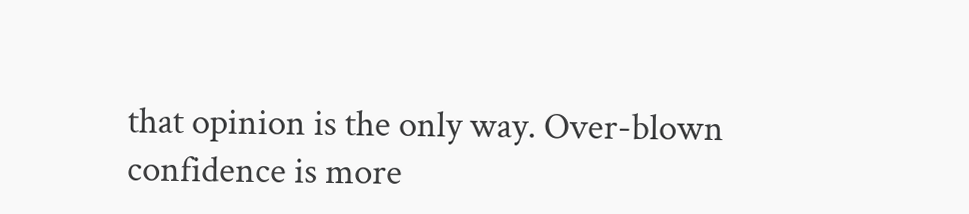that opinion is the only way. Over-blown confidence is more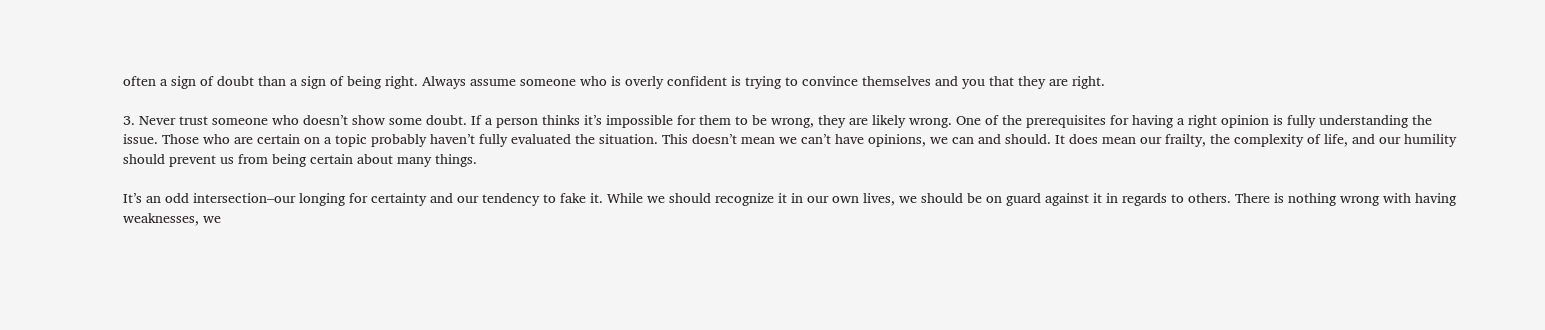often a sign of doubt than a sign of being right. Always assume someone who is overly confident is trying to convince themselves and you that they are right.

3. Never trust someone who doesn’t show some doubt. If a person thinks it’s impossible for them to be wrong, they are likely wrong. One of the prerequisites for having a right opinion is fully understanding the issue. Those who are certain on a topic probably haven’t fully evaluated the situation. This doesn’t mean we can’t have opinions, we can and should. It does mean our frailty, the complexity of life, and our humility should prevent us from being certain about many things.

It’s an odd intersection–our longing for certainty and our tendency to fake it. While we should recognize it in our own lives, we should be on guard against it in regards to others. There is nothing wrong with having weaknesses, we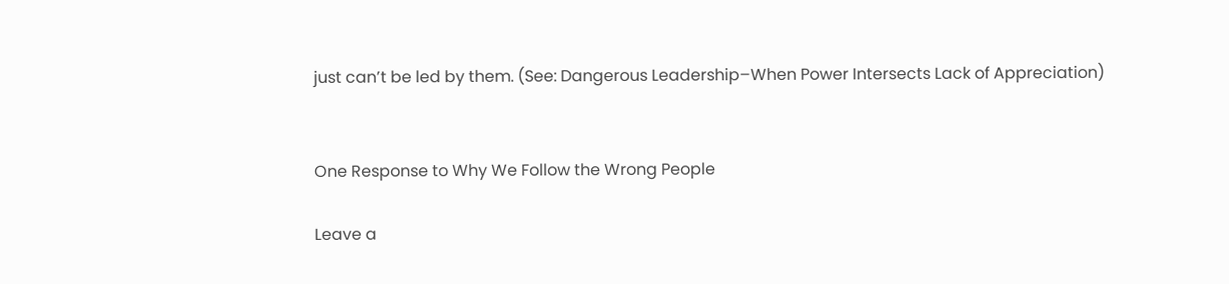just can’t be led by them. (See: Dangerous Leadership–When Power Intersects Lack of Appreciation)


One Response to Why We Follow the Wrong People

Leave a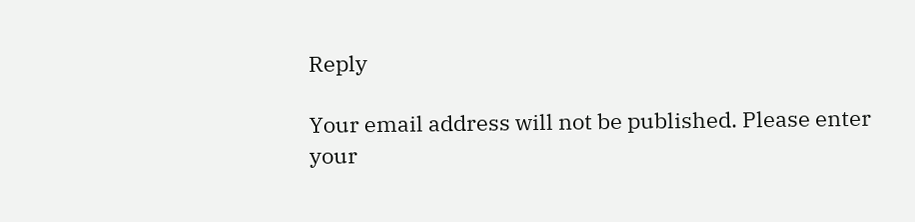Reply

Your email address will not be published. Please enter your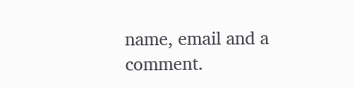name, email and a comment.